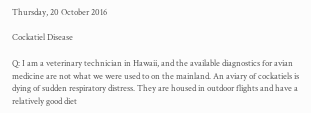Thursday, 20 October 2016

Cockatiel Disease

Q: I am a veterinary technician in Hawaii, and the available diagnostics for avian medicine are not what we were used to on the mainland. An aviary of cockatiels is dying of sudden respiratory distress. They are housed in outdoor flights and have a relatively good diet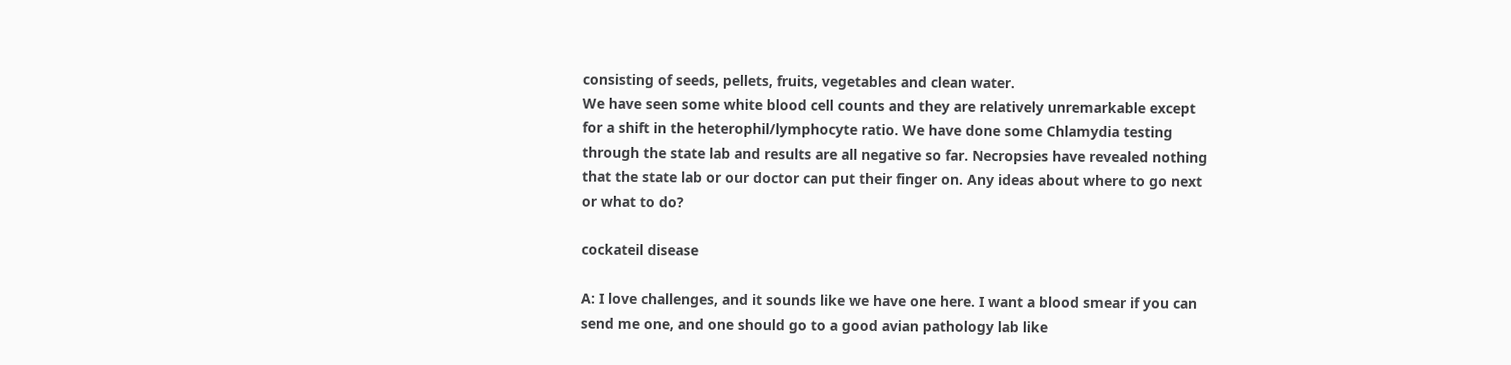consisting of seeds, pellets, fruits, vegetables and clean water.
We have seen some white blood cell counts and they are relatively unremarkable except for a shift in the heterophil/lymphocyte ratio. We have done some Chlamydia testing through the state lab and results are all negative so far. Necropsies have revealed nothing that the state lab or our doctor can put their finger on. Any ideas about where to go next or what to do?

cockateil disease

A: I love challenges, and it sounds like we have one here. I want a blood smear if you can send me one, and one should go to a good avian pathology lab like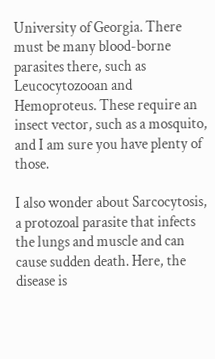University of Georgia. There must be many blood-borne parasites there, such as Leucocytozooan and Hemoproteus. These require an insect vector, such as a mosquito, and I am sure you have plenty of those.

I also wonder about Sarcocytosis, a protozoal parasite that infects the lungs and muscle and can cause sudden death. Here, the disease is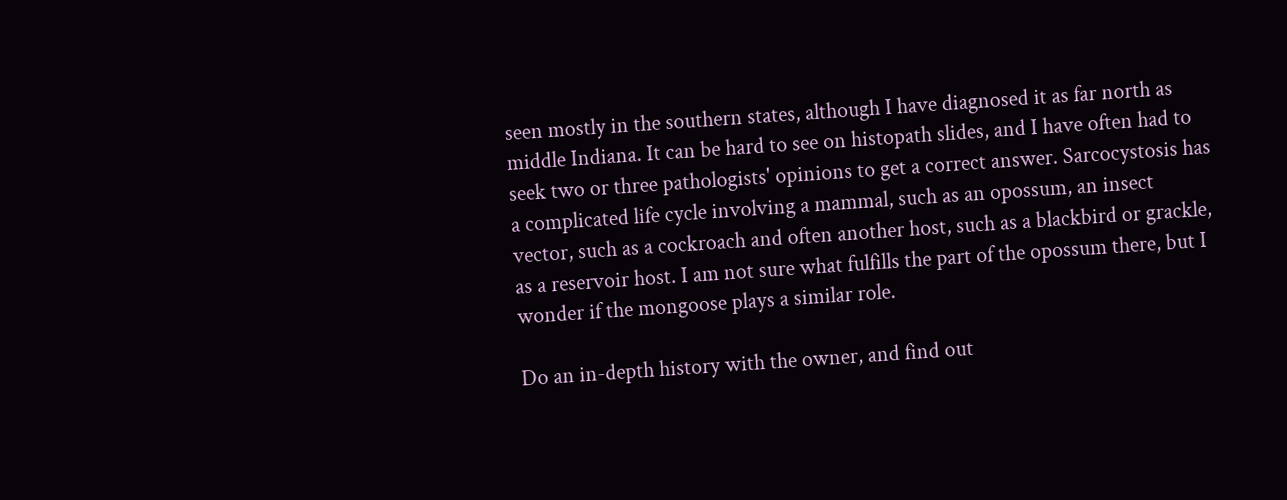seen mostly in the southern states, although I have diagnosed it as far north as middle Indiana. It can be hard to see on histopath slides, and I have often had to seek two or three pathologists' opinions to get a correct answer. Sarcocystosis has a complicated life cycle involving a mammal, such as an opossum, an insect vector, such as a cockroach and often another host, such as a blackbird or grackle, as a reservoir host. I am not sure what fulfills the part of the opossum there, but I wonder if the mongoose plays a similar role.

Do an in-depth history with the owner, and find out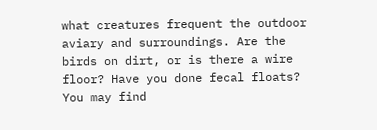what creatures frequent the outdoor aviary and surroundings. Are the birds on dirt, or is there a wire floor? Have you done fecal floats? You may find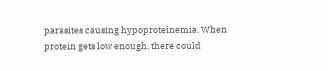parasites causing hypoproteinemia. When protein gets low enough, there could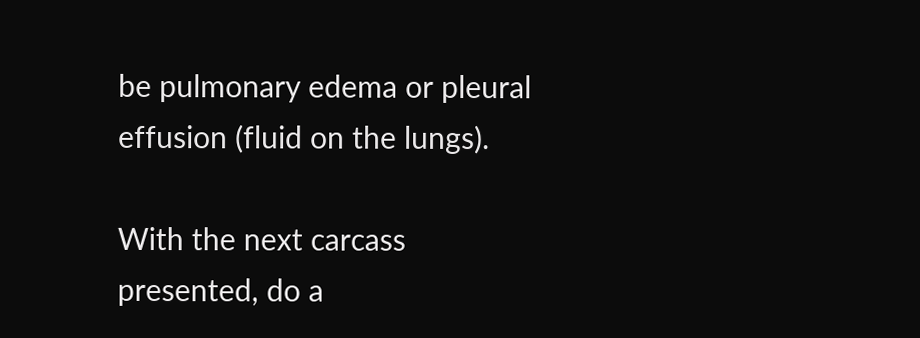be pulmonary edema or pleural effusion (fluid on the lungs).

With the next carcass presented, do a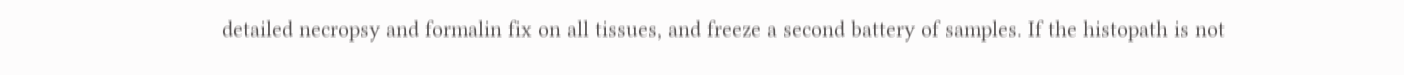detailed necropsy and formalin fix on all tissues, and freeze a second battery of samples. If the histopath is not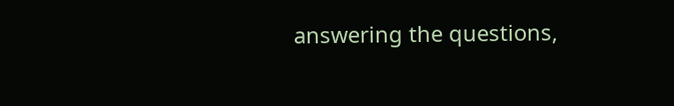answering the questions,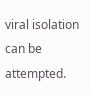viral isolation can be attempted.